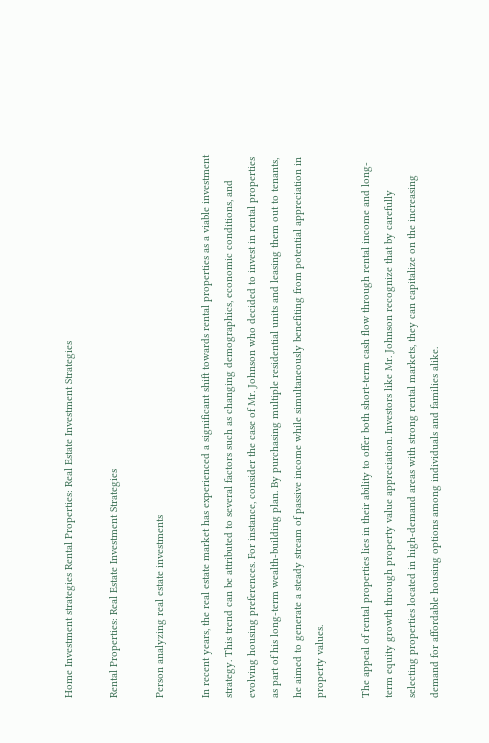Home Investment strategies Rental Properties: Real Estate Investment Strategies

Rental Properties: Real Estate Investment Strategies

Person analyzing real estate investments

In recent years, the real estate market has experienced a significant shift towards rental properties as a viable investment strategy. This trend can be attributed to several factors such as changing demographics, economic conditions, and evolving housing preferences. For instance, consider the case of Mr. Johnson who decided to invest in rental properties as part of his long-term wealth-building plan. By purchasing multiple residential units and leasing them out to tenants, he aimed to generate a steady stream of passive income while simultaneously benefiting from potential appreciation in property values.

The appeal of rental properties lies in their ability to offer both short-term cash flow through rental income and long-term equity growth through property value appreciation. Investors like Mr. Johnson recognize that by carefully selecting properties located in high-demand areas with strong rental markets, they can capitalize on the increasing demand for affordable housing options among individuals and families alike.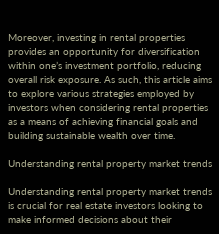Moreover, investing in rental properties provides an opportunity for diversification within one’s investment portfolio, reducing overall risk exposure. As such, this article aims to explore various strategies employed by investors when considering rental properties as a means of achieving financial goals and building sustainable wealth over time.

Understanding rental property market trends

Understanding rental property market trends is crucial for real estate investors looking to make informed decisions about their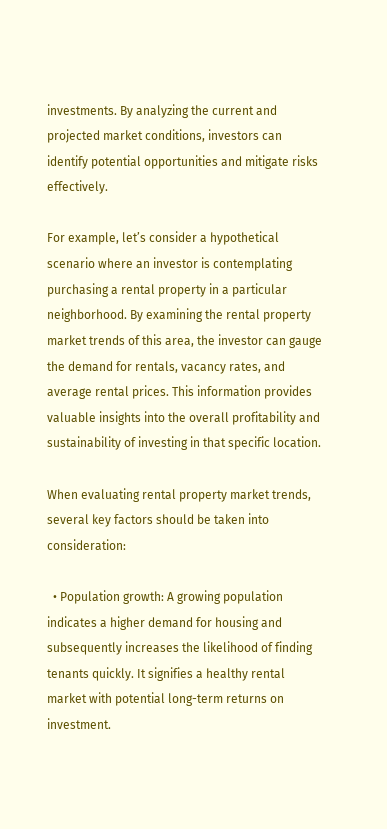investments. By analyzing the current and projected market conditions, investors can identify potential opportunities and mitigate risks effectively.

For example, let’s consider a hypothetical scenario where an investor is contemplating purchasing a rental property in a particular neighborhood. By examining the rental property market trends of this area, the investor can gauge the demand for rentals, vacancy rates, and average rental prices. This information provides valuable insights into the overall profitability and sustainability of investing in that specific location.

When evaluating rental property market trends, several key factors should be taken into consideration:

  • Population growth: A growing population indicates a higher demand for housing and subsequently increases the likelihood of finding tenants quickly. It signifies a healthy rental market with potential long-term returns on investment.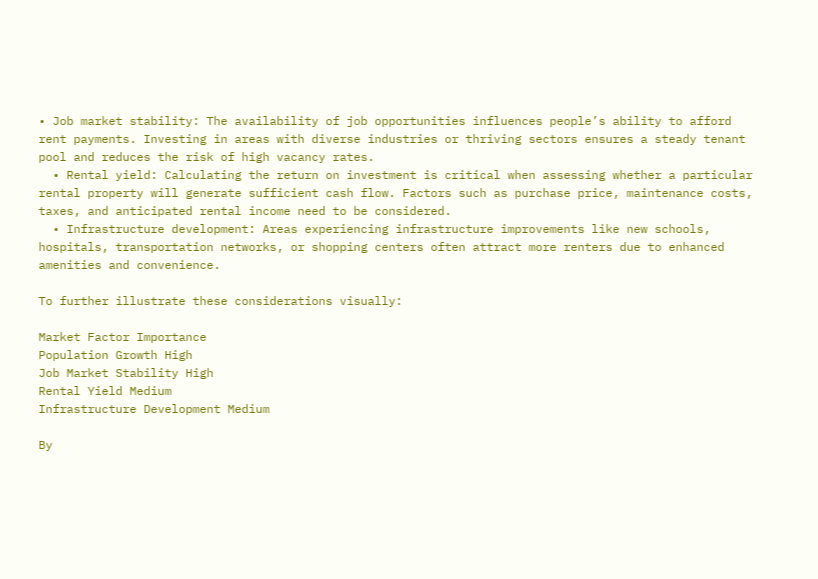• Job market stability: The availability of job opportunities influences people’s ability to afford rent payments. Investing in areas with diverse industries or thriving sectors ensures a steady tenant pool and reduces the risk of high vacancy rates.
  • Rental yield: Calculating the return on investment is critical when assessing whether a particular rental property will generate sufficient cash flow. Factors such as purchase price, maintenance costs, taxes, and anticipated rental income need to be considered.
  • Infrastructure development: Areas experiencing infrastructure improvements like new schools, hospitals, transportation networks, or shopping centers often attract more renters due to enhanced amenities and convenience.

To further illustrate these considerations visually:

Market Factor Importance
Population Growth High
Job Market Stability High
Rental Yield Medium
Infrastructure Development Medium

By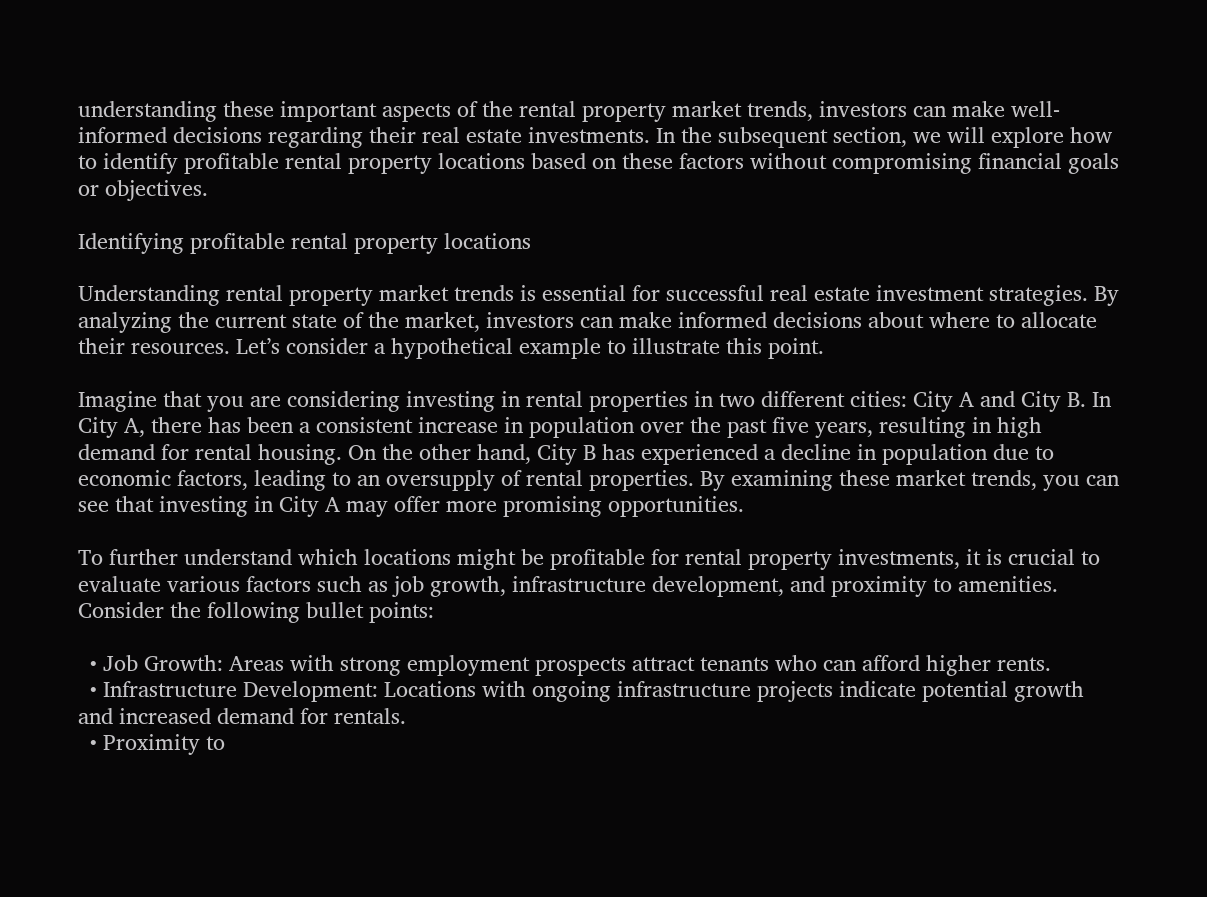understanding these important aspects of the rental property market trends, investors can make well-informed decisions regarding their real estate investments. In the subsequent section, we will explore how to identify profitable rental property locations based on these factors without compromising financial goals or objectives.

Identifying profitable rental property locations

Understanding rental property market trends is essential for successful real estate investment strategies. By analyzing the current state of the market, investors can make informed decisions about where to allocate their resources. Let’s consider a hypothetical example to illustrate this point.

Imagine that you are considering investing in rental properties in two different cities: City A and City B. In City A, there has been a consistent increase in population over the past five years, resulting in high demand for rental housing. On the other hand, City B has experienced a decline in population due to economic factors, leading to an oversupply of rental properties. By examining these market trends, you can see that investing in City A may offer more promising opportunities.

To further understand which locations might be profitable for rental property investments, it is crucial to evaluate various factors such as job growth, infrastructure development, and proximity to amenities. Consider the following bullet points:

  • Job Growth: Areas with strong employment prospects attract tenants who can afford higher rents.
  • Infrastructure Development: Locations with ongoing infrastructure projects indicate potential growth and increased demand for rentals.
  • Proximity to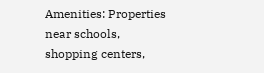Amenities: Properties near schools, shopping centers,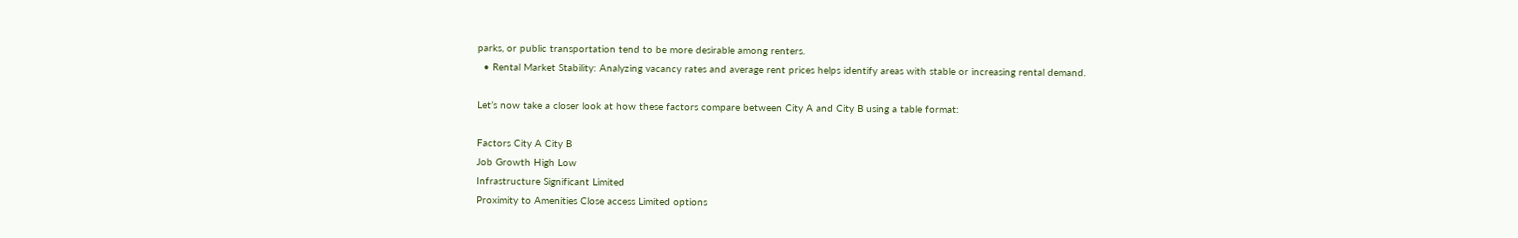parks, or public transportation tend to be more desirable among renters.
  • Rental Market Stability: Analyzing vacancy rates and average rent prices helps identify areas with stable or increasing rental demand.

Let’s now take a closer look at how these factors compare between City A and City B using a table format:

Factors City A City B
Job Growth High Low
Infrastructure Significant Limited
Proximity to Amenities Close access Limited options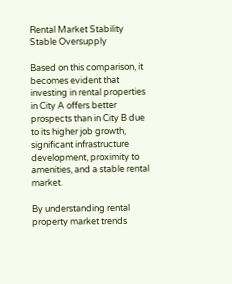Rental Market Stability Stable Oversupply

Based on this comparison, it becomes evident that investing in rental properties in City A offers better prospects than in City B due to its higher job growth, significant infrastructure development, proximity to amenities, and a stable rental market.

By understanding rental property market trends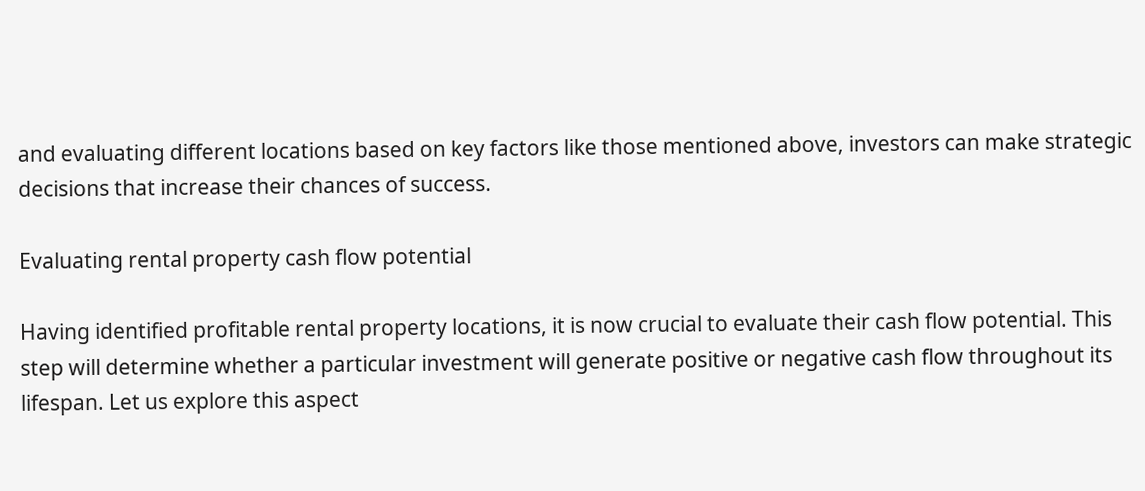and evaluating different locations based on key factors like those mentioned above, investors can make strategic decisions that increase their chances of success.

Evaluating rental property cash flow potential

Having identified profitable rental property locations, it is now crucial to evaluate their cash flow potential. This step will determine whether a particular investment will generate positive or negative cash flow throughout its lifespan. Let us explore this aspect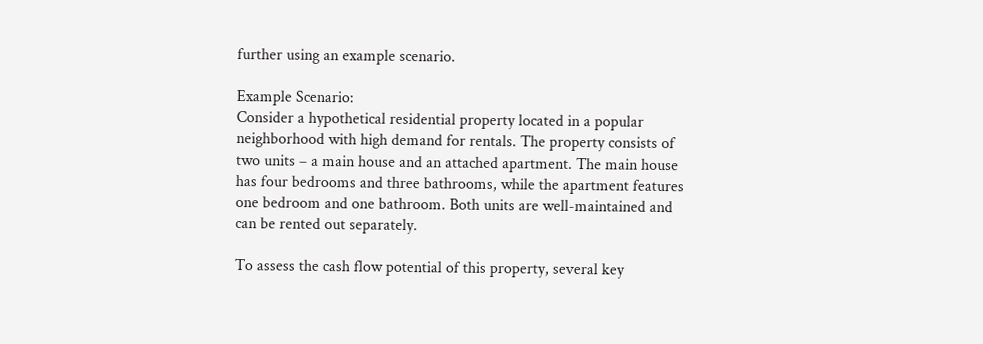further using an example scenario.

Example Scenario:
Consider a hypothetical residential property located in a popular neighborhood with high demand for rentals. The property consists of two units – a main house and an attached apartment. The main house has four bedrooms and three bathrooms, while the apartment features one bedroom and one bathroom. Both units are well-maintained and can be rented out separately.

To assess the cash flow potential of this property, several key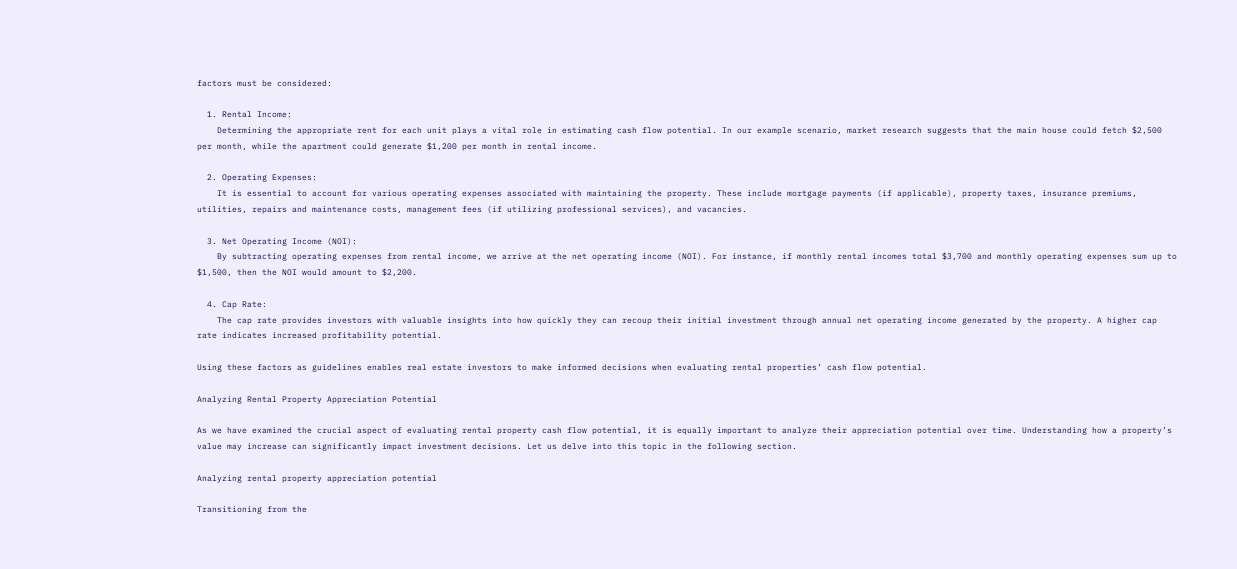factors must be considered:

  1. Rental Income:
    Determining the appropriate rent for each unit plays a vital role in estimating cash flow potential. In our example scenario, market research suggests that the main house could fetch $2,500 per month, while the apartment could generate $1,200 per month in rental income.

  2. Operating Expenses:
    It is essential to account for various operating expenses associated with maintaining the property. These include mortgage payments (if applicable), property taxes, insurance premiums, utilities, repairs and maintenance costs, management fees (if utilizing professional services), and vacancies.

  3. Net Operating Income (NOI):
    By subtracting operating expenses from rental income, we arrive at the net operating income (NOI). For instance, if monthly rental incomes total $3,700 and monthly operating expenses sum up to $1,500, then the NOI would amount to $2,200.

  4. Cap Rate:
    The cap rate provides investors with valuable insights into how quickly they can recoup their initial investment through annual net operating income generated by the property. A higher cap rate indicates increased profitability potential.

Using these factors as guidelines enables real estate investors to make informed decisions when evaluating rental properties’ cash flow potential.

Analyzing Rental Property Appreciation Potential

As we have examined the crucial aspect of evaluating rental property cash flow potential, it is equally important to analyze their appreciation potential over time. Understanding how a property’s value may increase can significantly impact investment decisions. Let us delve into this topic in the following section.

Analyzing rental property appreciation potential

Transitioning from the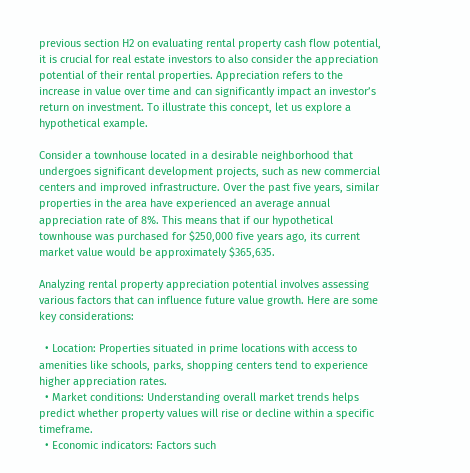previous section H2 on evaluating rental property cash flow potential, it is crucial for real estate investors to also consider the appreciation potential of their rental properties. Appreciation refers to the increase in value over time and can significantly impact an investor’s return on investment. To illustrate this concept, let us explore a hypothetical example.

Consider a townhouse located in a desirable neighborhood that undergoes significant development projects, such as new commercial centers and improved infrastructure. Over the past five years, similar properties in the area have experienced an average annual appreciation rate of 8%. This means that if our hypothetical townhouse was purchased for $250,000 five years ago, its current market value would be approximately $365,635.

Analyzing rental property appreciation potential involves assessing various factors that can influence future value growth. Here are some key considerations:

  • Location: Properties situated in prime locations with access to amenities like schools, parks, shopping centers tend to experience higher appreciation rates.
  • Market conditions: Understanding overall market trends helps predict whether property values will rise or decline within a specific timeframe.
  • Economic indicators: Factors such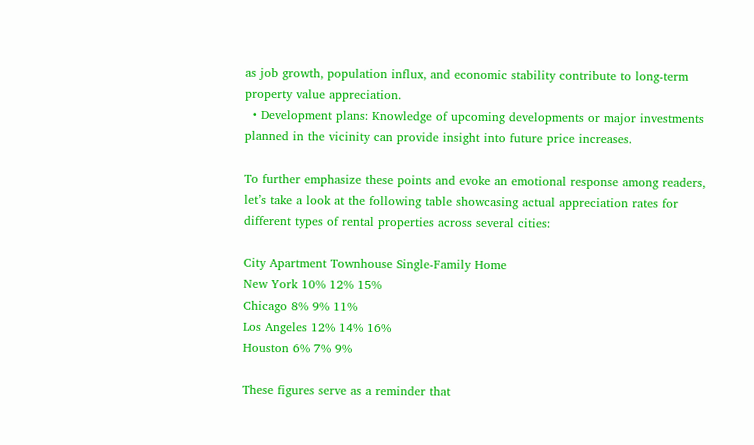as job growth, population influx, and economic stability contribute to long-term property value appreciation.
  • Development plans: Knowledge of upcoming developments or major investments planned in the vicinity can provide insight into future price increases.

To further emphasize these points and evoke an emotional response among readers, let’s take a look at the following table showcasing actual appreciation rates for different types of rental properties across several cities:

City Apartment Townhouse Single-Family Home
New York 10% 12% 15%
Chicago 8% 9% 11%
Los Angeles 12% 14% 16%
Houston 6% 7% 9%

These figures serve as a reminder that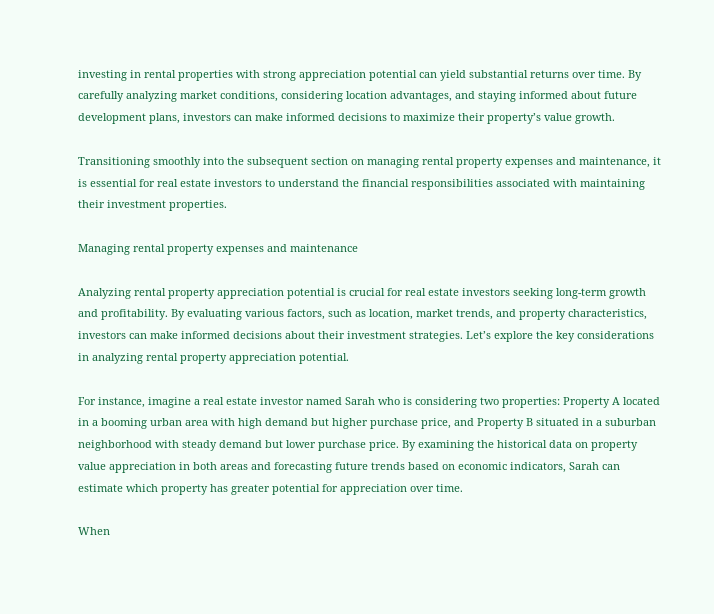investing in rental properties with strong appreciation potential can yield substantial returns over time. By carefully analyzing market conditions, considering location advantages, and staying informed about future development plans, investors can make informed decisions to maximize their property’s value growth.

Transitioning smoothly into the subsequent section on managing rental property expenses and maintenance, it is essential for real estate investors to understand the financial responsibilities associated with maintaining their investment properties.

Managing rental property expenses and maintenance

Analyzing rental property appreciation potential is crucial for real estate investors seeking long-term growth and profitability. By evaluating various factors, such as location, market trends, and property characteristics, investors can make informed decisions about their investment strategies. Let’s explore the key considerations in analyzing rental property appreciation potential.

For instance, imagine a real estate investor named Sarah who is considering two properties: Property A located in a booming urban area with high demand but higher purchase price, and Property B situated in a suburban neighborhood with steady demand but lower purchase price. By examining the historical data on property value appreciation in both areas and forecasting future trends based on economic indicators, Sarah can estimate which property has greater potential for appreciation over time.

When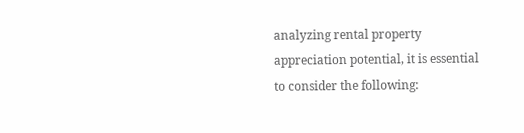analyzing rental property appreciation potential, it is essential to consider the following: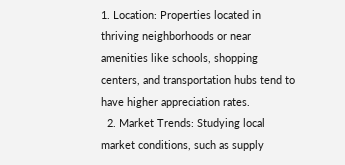1. Location: Properties located in thriving neighborhoods or near amenities like schools, shopping centers, and transportation hubs tend to have higher appreciation rates.
  2. Market Trends: Studying local market conditions, such as supply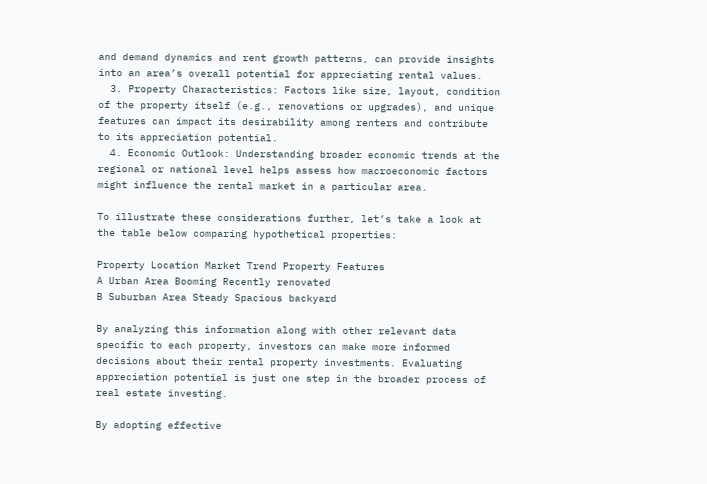and demand dynamics and rent growth patterns, can provide insights into an area’s overall potential for appreciating rental values.
  3. Property Characteristics: Factors like size, layout, condition of the property itself (e.g., renovations or upgrades), and unique features can impact its desirability among renters and contribute to its appreciation potential.
  4. Economic Outlook: Understanding broader economic trends at the regional or national level helps assess how macroeconomic factors might influence the rental market in a particular area.

To illustrate these considerations further, let’s take a look at the table below comparing hypothetical properties:

Property Location Market Trend Property Features
A Urban Area Booming Recently renovated
B Suburban Area Steady Spacious backyard

By analyzing this information along with other relevant data specific to each property, investors can make more informed decisions about their rental property investments. Evaluating appreciation potential is just one step in the broader process of real estate investing.

By adopting effective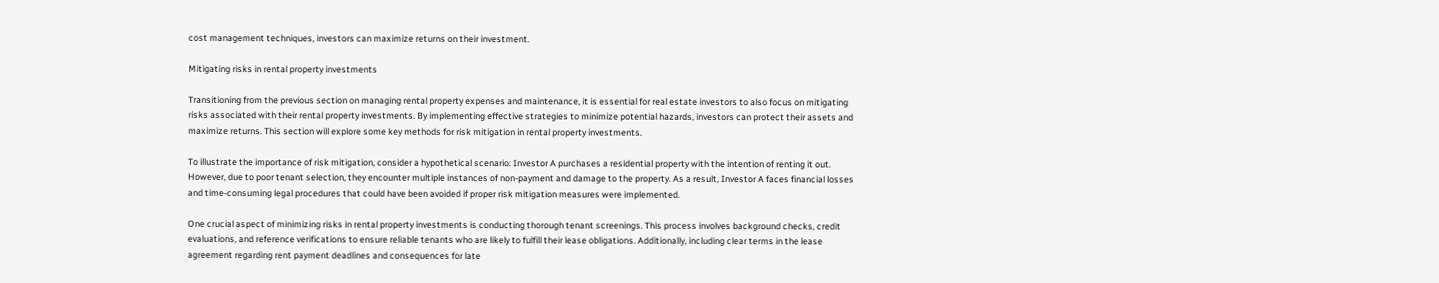cost management techniques, investors can maximize returns on their investment.

Mitigating risks in rental property investments

Transitioning from the previous section on managing rental property expenses and maintenance, it is essential for real estate investors to also focus on mitigating risks associated with their rental property investments. By implementing effective strategies to minimize potential hazards, investors can protect their assets and maximize returns. This section will explore some key methods for risk mitigation in rental property investments.

To illustrate the importance of risk mitigation, consider a hypothetical scenario: Investor A purchases a residential property with the intention of renting it out. However, due to poor tenant selection, they encounter multiple instances of non-payment and damage to the property. As a result, Investor A faces financial losses and time-consuming legal procedures that could have been avoided if proper risk mitigation measures were implemented.

One crucial aspect of minimizing risks in rental property investments is conducting thorough tenant screenings. This process involves background checks, credit evaluations, and reference verifications to ensure reliable tenants who are likely to fulfill their lease obligations. Additionally, including clear terms in the lease agreement regarding rent payment deadlines and consequences for late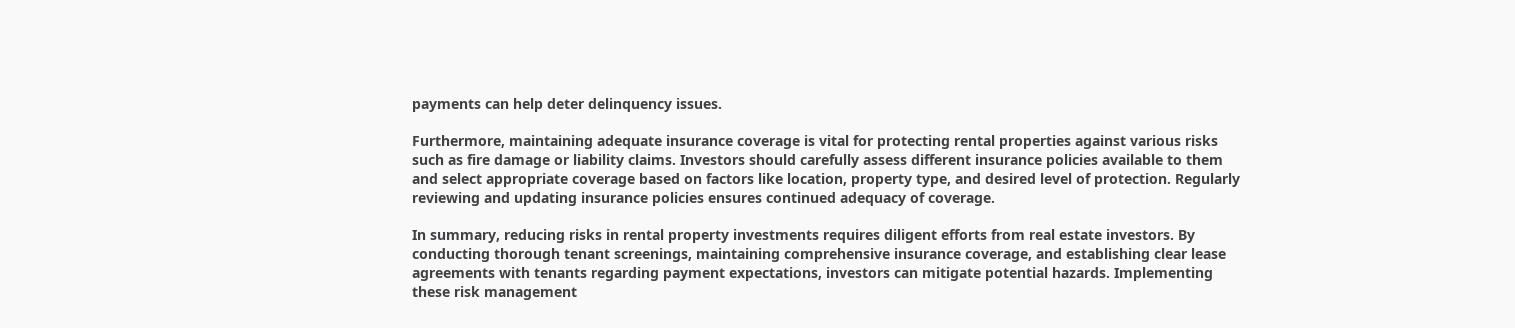payments can help deter delinquency issues.

Furthermore, maintaining adequate insurance coverage is vital for protecting rental properties against various risks such as fire damage or liability claims. Investors should carefully assess different insurance policies available to them and select appropriate coverage based on factors like location, property type, and desired level of protection. Regularly reviewing and updating insurance policies ensures continued adequacy of coverage.

In summary, reducing risks in rental property investments requires diligent efforts from real estate investors. By conducting thorough tenant screenings, maintaining comprehensive insurance coverage, and establishing clear lease agreements with tenants regarding payment expectations, investors can mitigate potential hazards. Implementing these risk management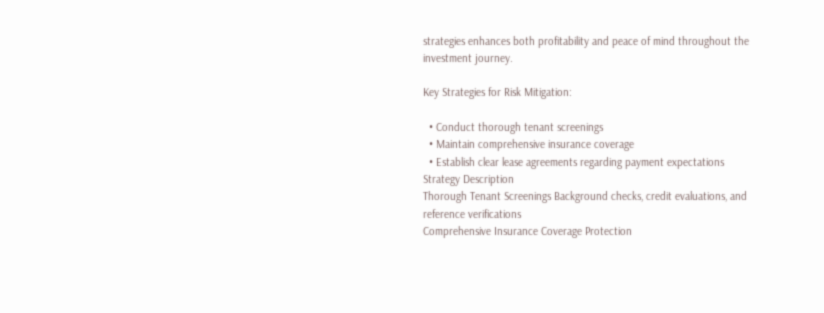strategies enhances both profitability and peace of mind throughout the investment journey.

Key Strategies for Risk Mitigation:

  • Conduct thorough tenant screenings
  • Maintain comprehensive insurance coverage
  • Establish clear lease agreements regarding payment expectations
Strategy Description
Thorough Tenant Screenings Background checks, credit evaluations, and reference verifications
Comprehensive Insurance Coverage Protection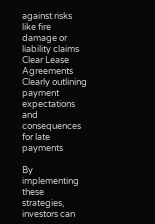against risks like fire damage or liability claims
Clear Lease Agreements Clearly outlining payment expectations and consequences for late payments

By implementing these strategies, investors can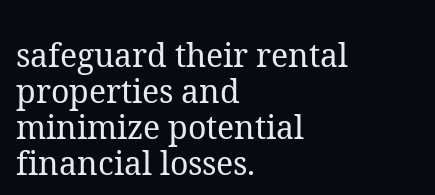safeguard their rental properties and minimize potential financial losses.